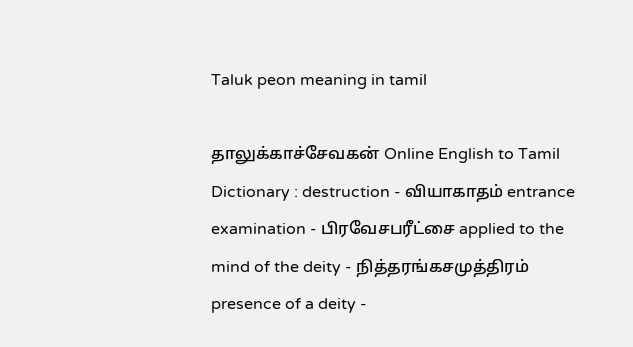Taluk peon meaning in tamil

தாலுக்காச்சேவகன் Online English to Tamil Dictionary : destruction - வியாகாதம் entrance examination - பிரவேசபரீட்சை applied to the mind of the deity - நித்தரங்கசமுத்திரம் presence of a deity -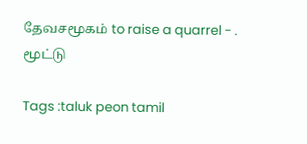தேவசமூகம் to raise a quarrel - . மூட்டு

Tags :taluk peon tamil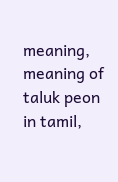meaning, meaning of taluk peon in tamil,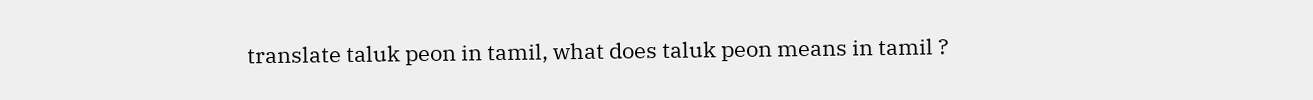translate taluk peon in tamil, what does taluk peon means in tamil ?